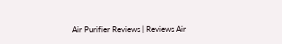Air Purifier Reviews | Reviews Air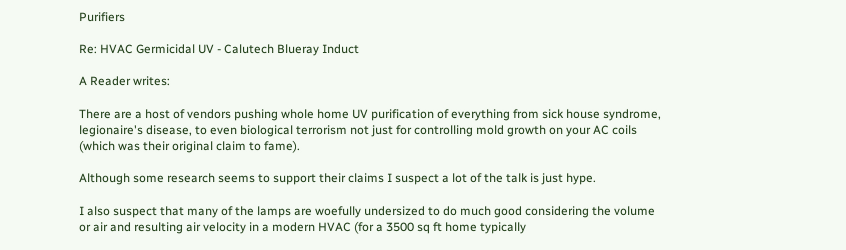Purifiers

Re: HVAC Germicidal UV - Calutech Blueray Induct

A Reader writes:

There are a host of vendors pushing whole home UV purification of everything from sick house syndrome, legionaire's disease, to even biological terrorism not just for controlling mold growth on your AC coils (which was their original claim to fame).

Although some research seems to support their claims I suspect a lot of the talk is just hype.

I also suspect that many of the lamps are woefully undersized to do much good considering the volume or air and resulting air velocity in a modern HVAC (for a 3500 sq ft home typically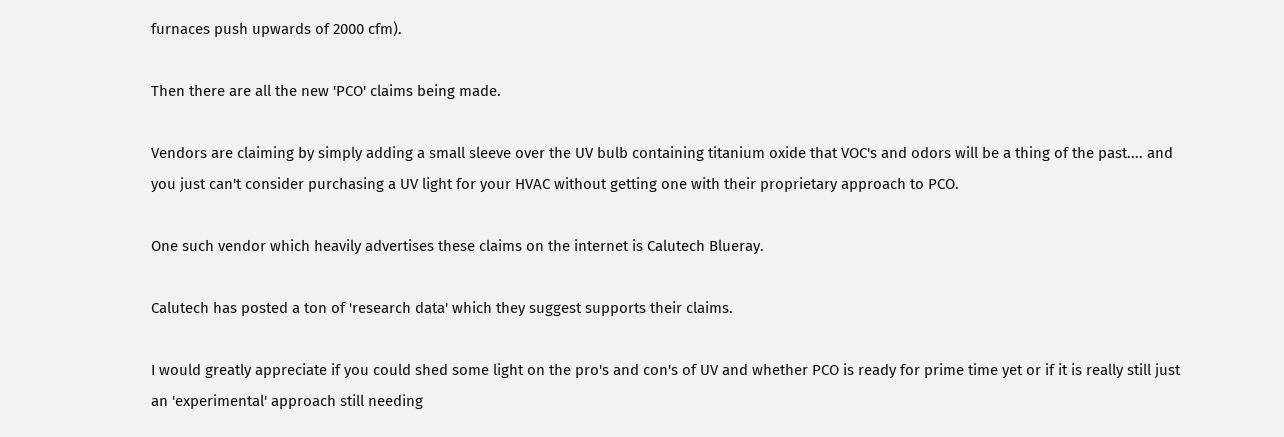furnaces push upwards of 2000 cfm).

Then there are all the new 'PCO' claims being made.

Vendors are claiming by simply adding a small sleeve over the UV bulb containing titanium oxide that VOC's and odors will be a thing of the past.... and you just can't consider purchasing a UV light for your HVAC without getting one with their proprietary approach to PCO.

One such vendor which heavily advertises these claims on the internet is Calutech Blueray.

Calutech has posted a ton of 'research data' which they suggest supports their claims.

I would greatly appreciate if you could shed some light on the pro's and con's of UV and whether PCO is ready for prime time yet or if it is really still just an 'experimental' approach still needing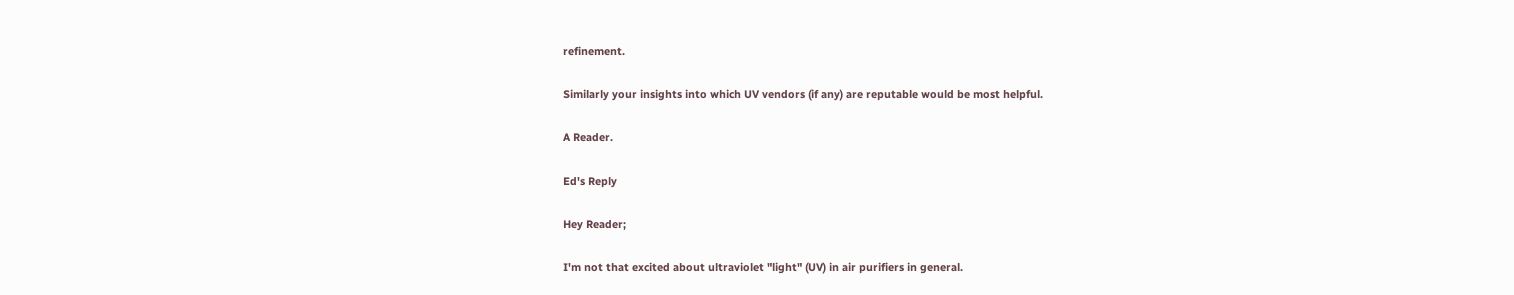refinement.

Similarly your insights into which UV vendors (if any) are reputable would be most helpful.

A Reader.

Ed's Reply

Hey Reader;

I'm not that excited about ultraviolet "light" (UV) in air purifiers in general.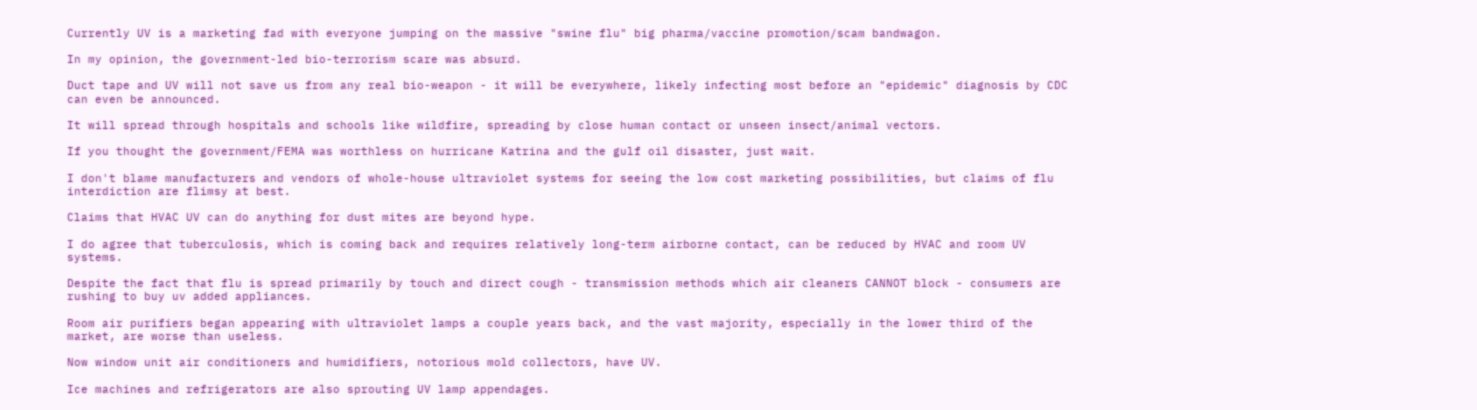Currently UV is a marketing fad with everyone jumping on the massive "swine flu" big pharma/vaccine promotion/scam bandwagon.

In my opinion, the government-led bio-terrorism scare was absurd.

Duct tape and UV will not save us from any real bio-weapon - it will be everywhere, likely infecting most before an "epidemic" diagnosis by CDC can even be announced.

It will spread through hospitals and schools like wildfire, spreading by close human contact or unseen insect/animal vectors.

If you thought the government/FEMA was worthless on hurricane Katrina and the gulf oil disaster, just wait.

I don't blame manufacturers and vendors of whole-house ultraviolet systems for seeing the low cost marketing possibilities, but claims of flu interdiction are flimsy at best.

Claims that HVAC UV can do anything for dust mites are beyond hype.

I do agree that tuberculosis, which is coming back and requires relatively long-term airborne contact, can be reduced by HVAC and room UV systems.

Despite the fact that flu is spread primarily by touch and direct cough - transmission methods which air cleaners CANNOT block - consumers are rushing to buy uv added appliances.

Room air purifiers began appearing with ultraviolet lamps a couple years back, and the vast majority, especially in the lower third of the market, are worse than useless.

Now window unit air conditioners and humidifiers, notorious mold collectors, have UV.

Ice machines and refrigerators are also sprouting UV lamp appendages.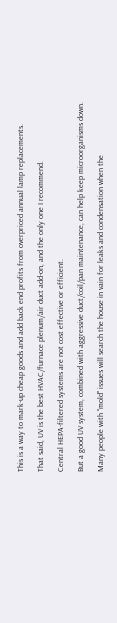This is a way to mark-up cheap goods and add back end profits from overpriced annual lamp replacements.

That said, UV is the best HVAC/furnace plenum/air duct add-on, and the only one I recommend.

Central HEPA-filtered systems are not cost effective or efficient.

But a good UV system, combined with aggressive duct/coil/pan maintenance, can help keep microorganisms down.

Many people with "mold" issues will search the house in vain for leaks and condensation when the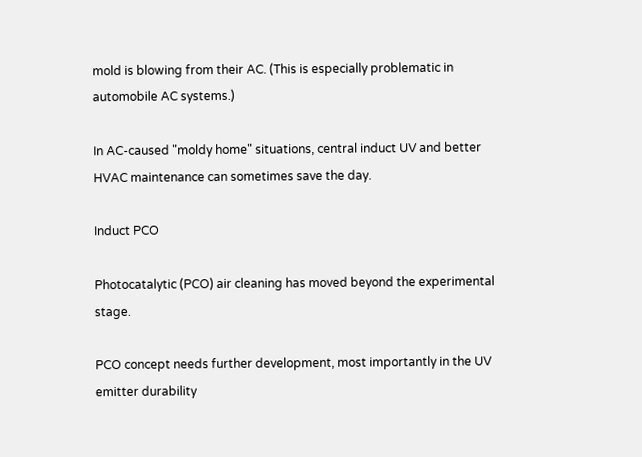mold is blowing from their AC. (This is especially problematic in automobile AC systems.)

In AC-caused "moldy home" situations, central induct UV and better HVAC maintenance can sometimes save the day.

Induct PCO

Photocatalytic (PCO) air cleaning has moved beyond the experimental stage.

PCO concept needs further development, most importantly in the UV emitter durability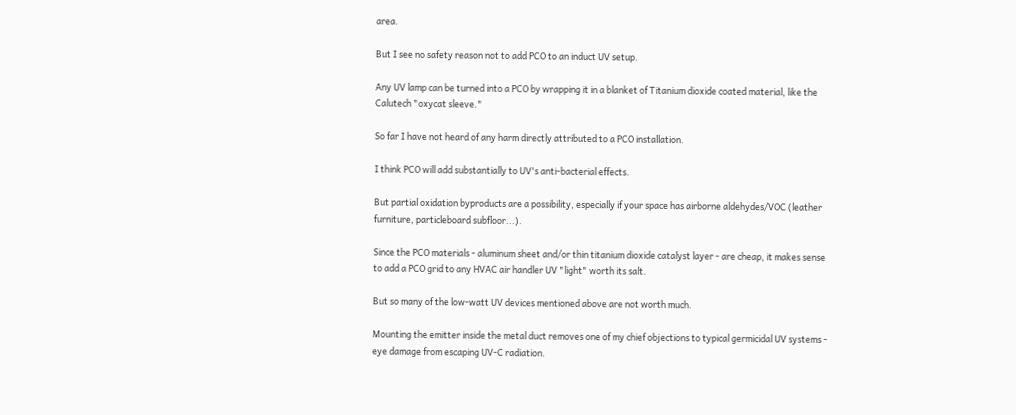area.

But I see no safety reason not to add PCO to an induct UV setup.

Any UV lamp can be turned into a PCO by wrapping it in a blanket of Titanium dioxide coated material, like the Calutech "oxycat sleeve."

So far I have not heard of any harm directly attributed to a PCO installation.

I think PCO will add substantially to UV's anti-bacterial effects.

But partial oxidation byproducts are a possibility, especially if your space has airborne aldehydes/VOC (leather furniture, particleboard subfloor...).

Since the PCO materials - aluminum sheet and/or thin titanium dioxide catalyst layer - are cheap, it makes sense to add a PCO grid to any HVAC air handler UV "light" worth its salt.

But so many of the low-watt UV devices mentioned above are not worth much.

Mounting the emitter inside the metal duct removes one of my chief objections to typical germicidal UV systems - eye damage from escaping UV-C radiation.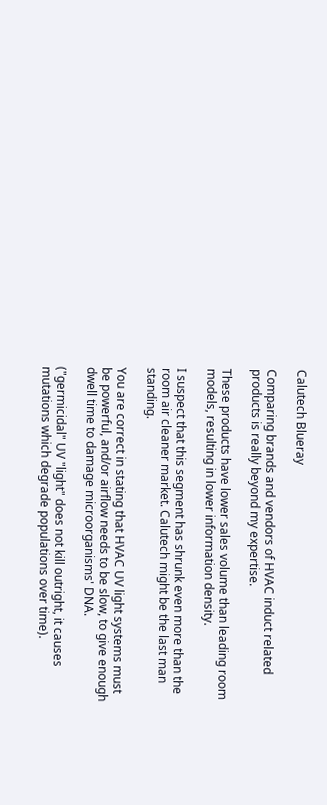Calutech Blueray

Comparing brands and vendors of HVAC induct related products is really beyond my expertise.

These products have lower sales volume than leading room models, resulting in lower information density.

I suspect that this segment has shrunk even more than the room air cleaner market. Calutech might be the last man standing.

You are correct in stating that HVAC UV light systems must be powerful, and/or airflow needs to be slow, to give enough dwell time to damage microorganisms' DNA.

("germicidal" UV "light" does not kill outright, it causes mutations which degrade populations over time).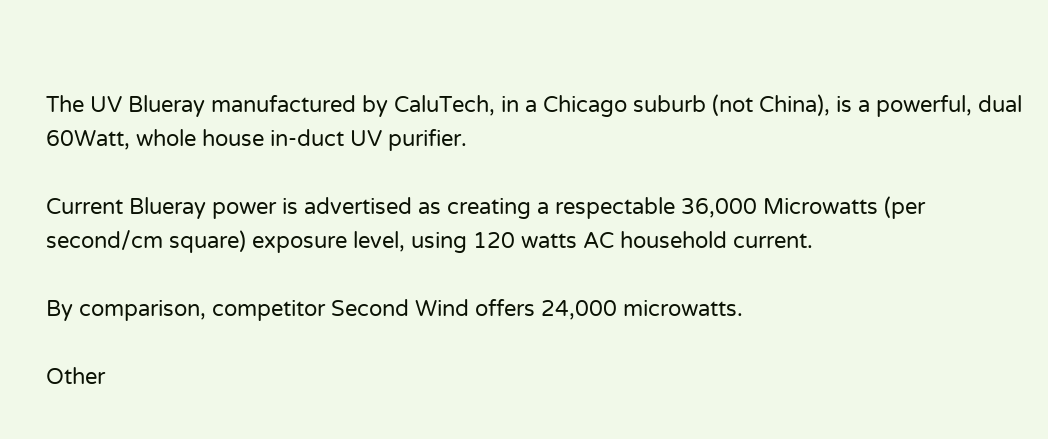The UV Blueray manufactured by CaluTech, in a Chicago suburb (not China), is a powerful, dual 60Watt, whole house in-duct UV purifier.

Current Blueray power is advertised as creating a respectable 36,000 Microwatts (per second/cm square) exposure level, using 120 watts AC household current.

By comparison, competitor Second Wind offers 24,000 microwatts.

Other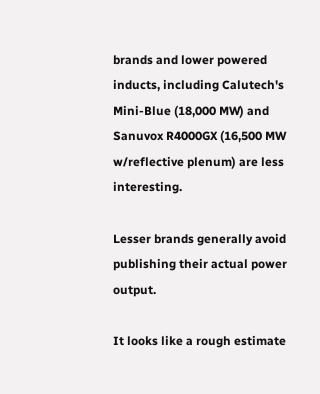brands and lower powered inducts, including Calutech's Mini-Blue (18,000 MW) and Sanuvox R4000GX (16,500 MW w/reflective plenum) are less interesting.

Lesser brands generally avoid publishing their actual power output.

It looks like a rough estimate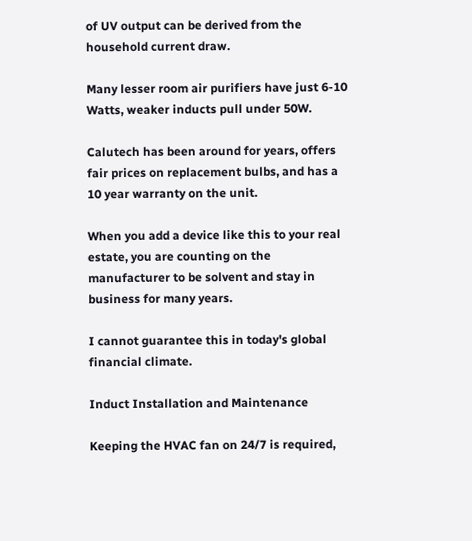of UV output can be derived from the household current draw.

Many lesser room air purifiers have just 6-10 Watts, weaker inducts pull under 50W.

Calutech has been around for years, offers fair prices on replacement bulbs, and has a 10 year warranty on the unit.

When you add a device like this to your real estate, you are counting on the manufacturer to be solvent and stay in business for many years.

I cannot guarantee this in today's global financial climate.

Induct Installation and Maintenance

Keeping the HVAC fan on 24/7 is required,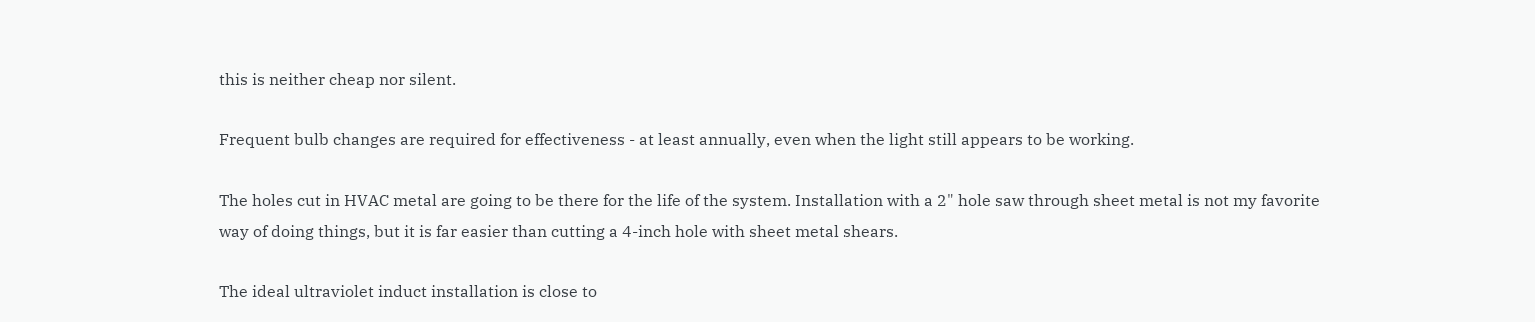this is neither cheap nor silent.

Frequent bulb changes are required for effectiveness - at least annually, even when the light still appears to be working.

The holes cut in HVAC metal are going to be there for the life of the system. Installation with a 2" hole saw through sheet metal is not my favorite way of doing things, but it is far easier than cutting a 4-inch hole with sheet metal shears.

The ideal ultraviolet induct installation is close to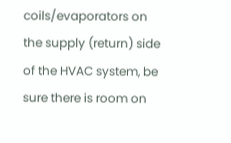coils/evaporators on the supply (return) side of the HVAC system, be sure there is room on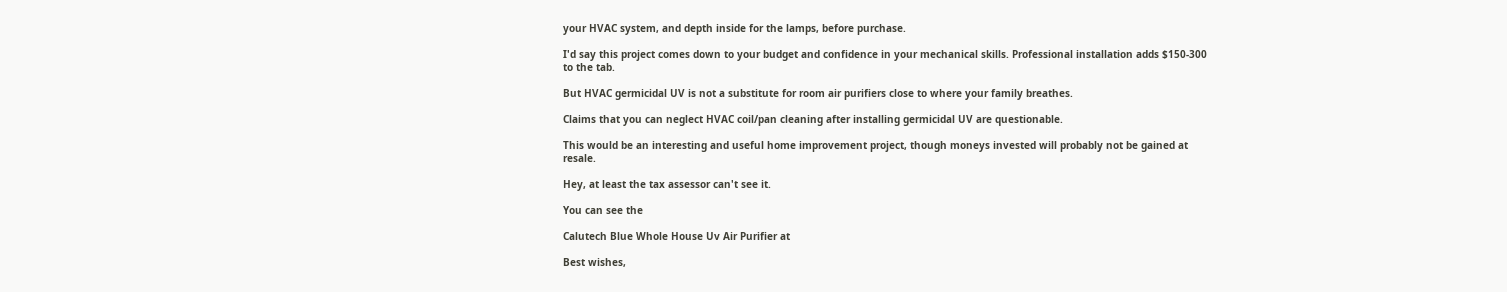your HVAC system, and depth inside for the lamps, before purchase.

I'd say this project comes down to your budget and confidence in your mechanical skills. Professional installation adds $150-300 to the tab.

But HVAC germicidal UV is not a substitute for room air purifiers close to where your family breathes.

Claims that you can neglect HVAC coil/pan cleaning after installing germicidal UV are questionable.

This would be an interesting and useful home improvement project, though moneys invested will probably not be gained at resale.

Hey, at least the tax assessor can't see it.

You can see the

Calutech Blue Whole House Uv Air Purifier at

Best wishes,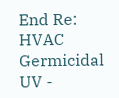End Re: HVAC Germicidal UV -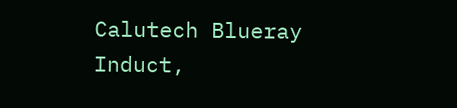Calutech Blueray Induct,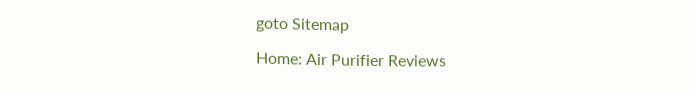goto Sitemap

Home: Air Purifier Reviews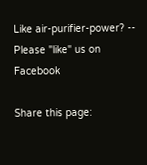Like air-purifier-power? -- Please "like" us on Facebook

Share this page: